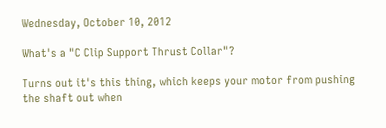Wednesday, October 10, 2012

What's a "C Clip Support Thrust Collar"?

Turns out it's this thing, which keeps your motor from pushing the shaft out when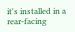it's installed in a rear-facing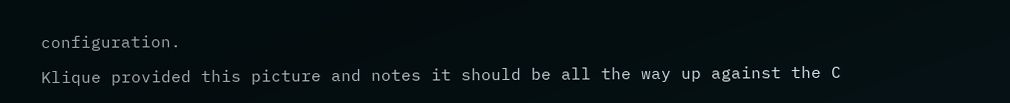configuration.

Klique provided this picture and notes it should be all the way up against the C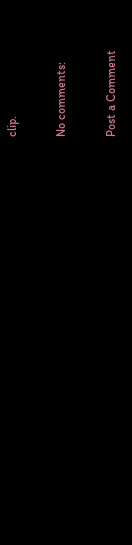clip.

No comments:

Post a Comment